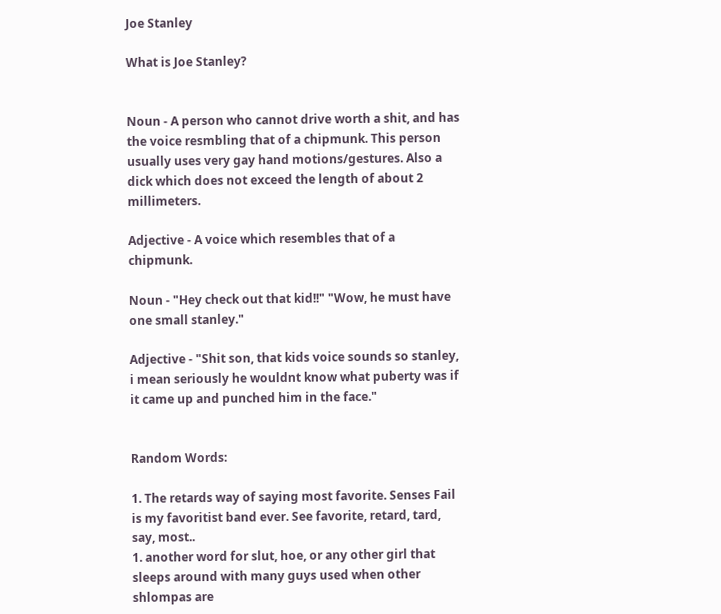Joe Stanley

What is Joe Stanley?


Noun - A person who cannot drive worth a shit, and has the voice resmbling that of a chipmunk. This person usually uses very gay hand motions/gestures. Also a dick which does not exceed the length of about 2 millimeters.

Adjective - A voice which resembles that of a chipmunk.

Noun - "Hey check out that kid!!" "Wow, he must have one small stanley."

Adjective - "Shit son, that kids voice sounds so stanley, i mean seriously he wouldnt know what puberty was if it came up and punched him in the face."


Random Words:

1. The retards way of saying most favorite. Senses Fail is my favoritist band ever. See favorite, retard, tard, say, most..
1. another word for slut, hoe, or any other girl that sleeps around with many guys used when other shlompas are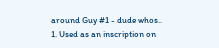around Guy #1 - dude whos..
1. Used as an inscription on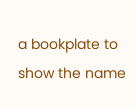a bookplate to show the name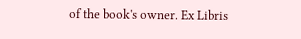of the book's owner. Ex Libris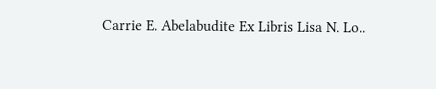Carrie E. Abelabudite Ex Libris Lisa N. Lo..